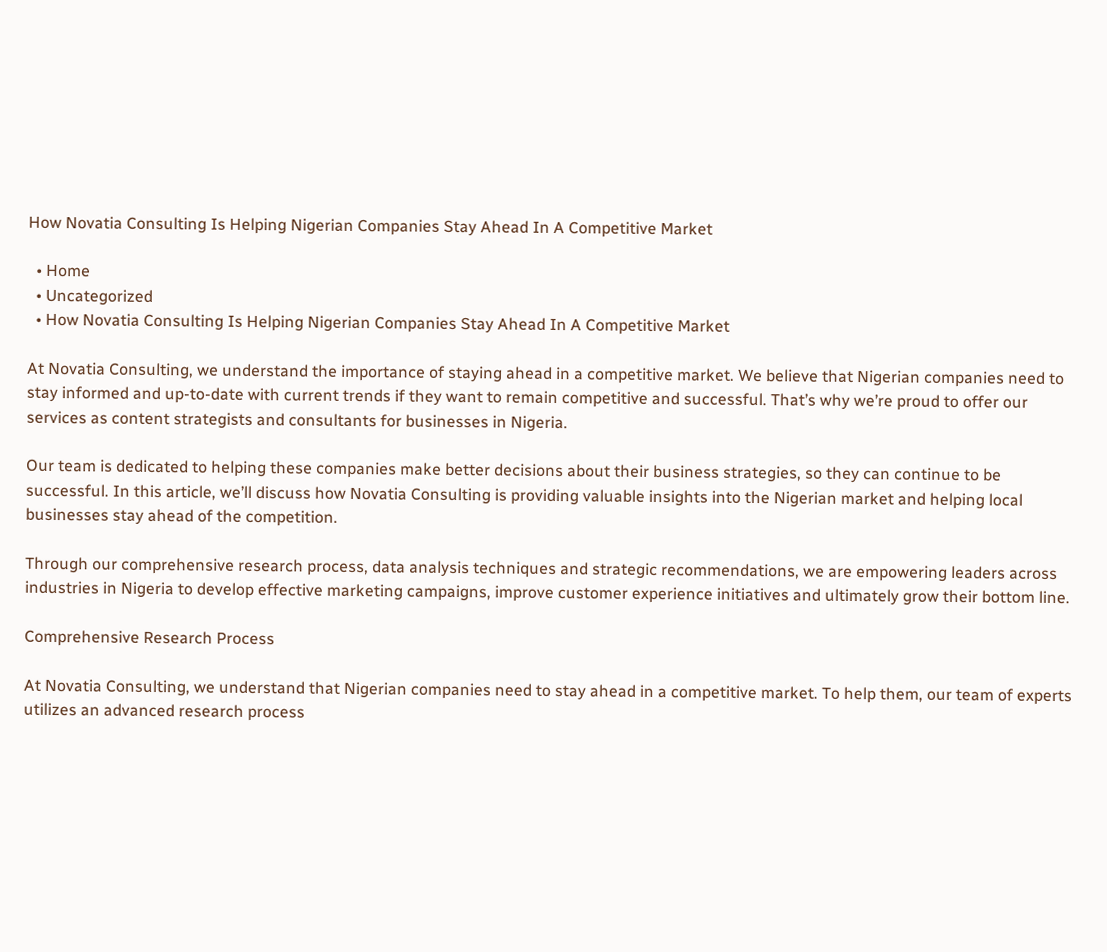How Novatia Consulting Is Helping Nigerian Companies Stay Ahead In A Competitive Market

  • Home
  • Uncategorized
  • How Novatia Consulting Is Helping Nigerian Companies Stay Ahead In A Competitive Market

At Novatia Consulting, we understand the importance of staying ahead in a competitive market. We believe that Nigerian companies need to stay informed and up-to-date with current trends if they want to remain competitive and successful. That’s why we’re proud to offer our services as content strategists and consultants for businesses in Nigeria.

Our team is dedicated to helping these companies make better decisions about their business strategies, so they can continue to be successful. In this article, we’ll discuss how Novatia Consulting is providing valuable insights into the Nigerian market and helping local businesses stay ahead of the competition.

Through our comprehensive research process, data analysis techniques and strategic recommendations, we are empowering leaders across industries in Nigeria to develop effective marketing campaigns, improve customer experience initiatives and ultimately grow their bottom line.

Comprehensive Research Process

At Novatia Consulting, we understand that Nigerian companies need to stay ahead in a competitive market. To help them, our team of experts utilizes an advanced research process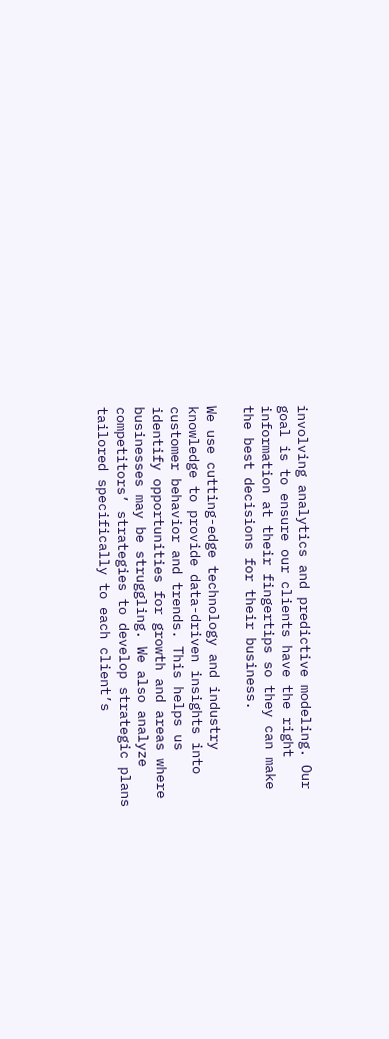involving analytics and predictive modeling. Our goal is to ensure our clients have the right information at their fingertips so they can make the best decisions for their business.

We use cutting-edge technology and industry knowledge to provide data-driven insights into customer behavior and trends. This helps us identify opportunities for growth and areas where businesses may be struggling. We also analyze competitors’ strategies to develop strategic plans tailored specifically to each client’s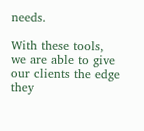needs.

With these tools, we are able to give our clients the edge they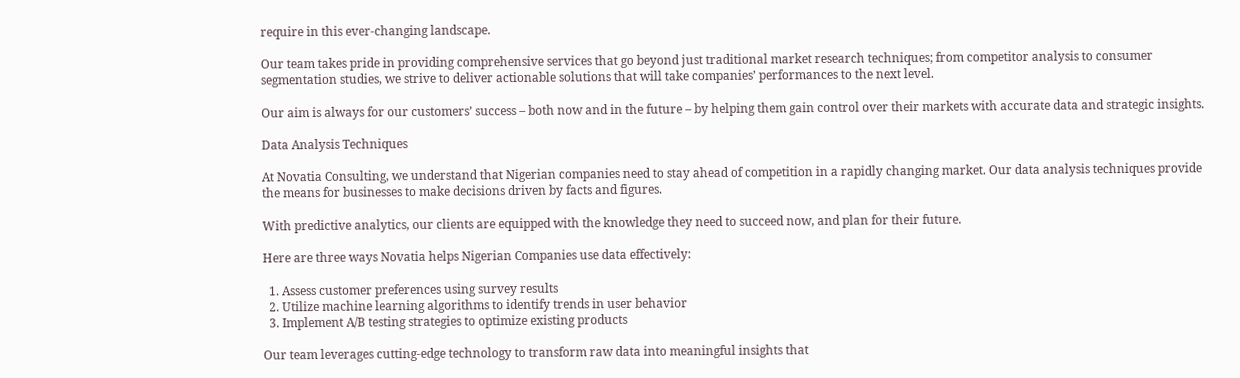require in this ever-changing landscape.

Our team takes pride in providing comprehensive services that go beyond just traditional market research techniques; from competitor analysis to consumer segmentation studies, we strive to deliver actionable solutions that will take companies’ performances to the next level.

Our aim is always for our customers’ success – both now and in the future – by helping them gain control over their markets with accurate data and strategic insights.

Data Analysis Techniques

At Novatia Consulting, we understand that Nigerian companies need to stay ahead of competition in a rapidly changing market. Our data analysis techniques provide the means for businesses to make decisions driven by facts and figures.

With predictive analytics, our clients are equipped with the knowledge they need to succeed now, and plan for their future.

Here are three ways Novatia helps Nigerian Companies use data effectively:

  1. Assess customer preferences using survey results
  2. Utilize machine learning algorithms to identify trends in user behavior
  3. Implement A/B testing strategies to optimize existing products

Our team leverages cutting-edge technology to transform raw data into meaningful insights that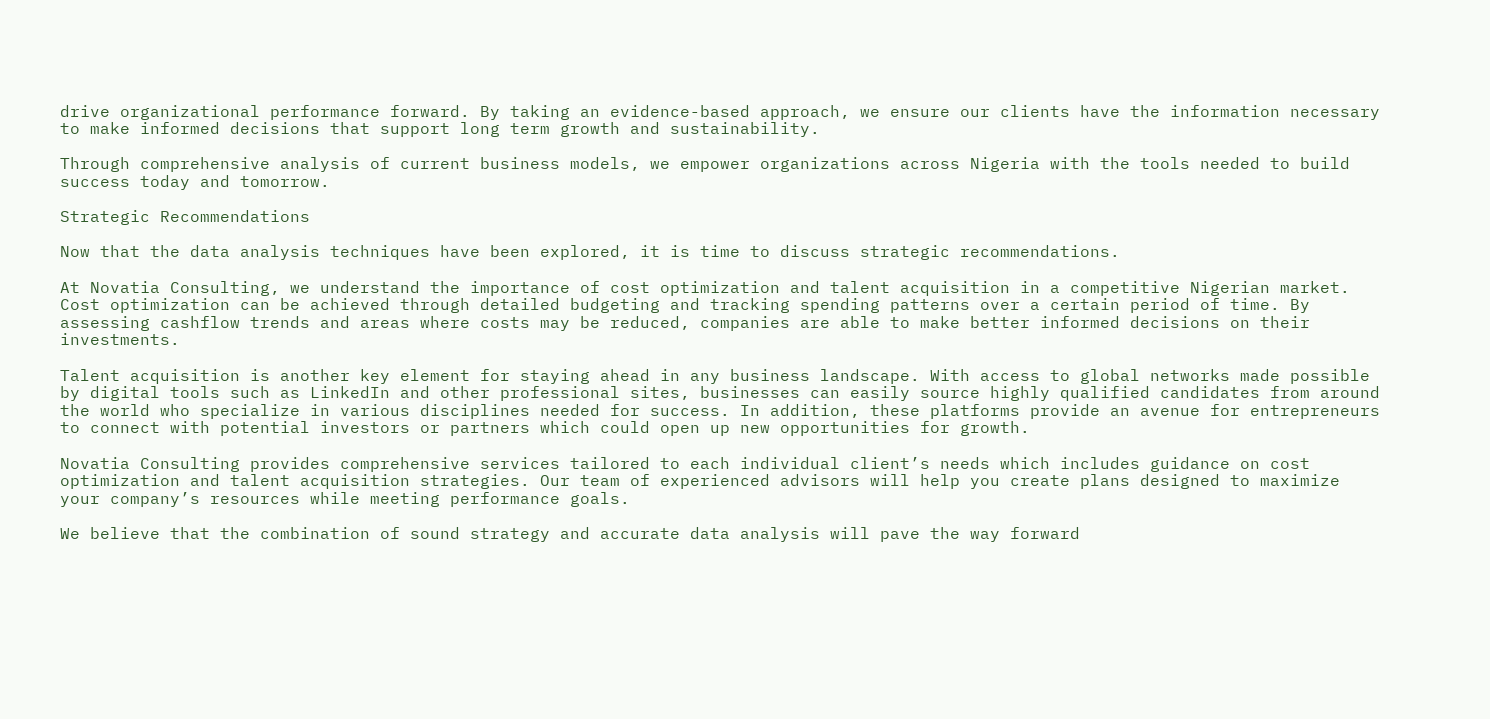drive organizational performance forward. By taking an evidence-based approach, we ensure our clients have the information necessary to make informed decisions that support long term growth and sustainability.

Through comprehensive analysis of current business models, we empower organizations across Nigeria with the tools needed to build success today and tomorrow.

Strategic Recommendations

Now that the data analysis techniques have been explored, it is time to discuss strategic recommendations.

At Novatia Consulting, we understand the importance of cost optimization and talent acquisition in a competitive Nigerian market. Cost optimization can be achieved through detailed budgeting and tracking spending patterns over a certain period of time. By assessing cashflow trends and areas where costs may be reduced, companies are able to make better informed decisions on their investments.

Talent acquisition is another key element for staying ahead in any business landscape. With access to global networks made possible by digital tools such as LinkedIn and other professional sites, businesses can easily source highly qualified candidates from around the world who specialize in various disciplines needed for success. In addition, these platforms provide an avenue for entrepreneurs to connect with potential investors or partners which could open up new opportunities for growth.

Novatia Consulting provides comprehensive services tailored to each individual client’s needs which includes guidance on cost optimization and talent acquisition strategies. Our team of experienced advisors will help you create plans designed to maximize your company’s resources while meeting performance goals.

We believe that the combination of sound strategy and accurate data analysis will pave the way forward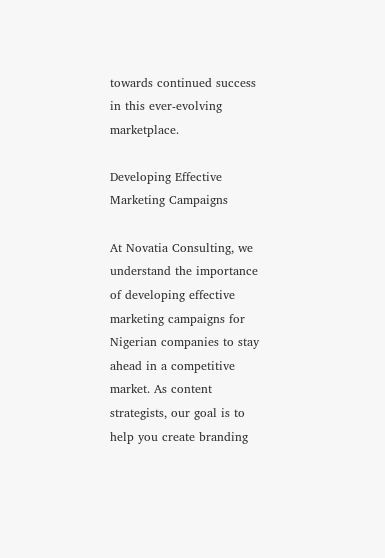towards continued success in this ever-evolving marketplace.

Developing Effective Marketing Campaigns

At Novatia Consulting, we understand the importance of developing effective marketing campaigns for Nigerian companies to stay ahead in a competitive market. As content strategists, our goal is to help you create branding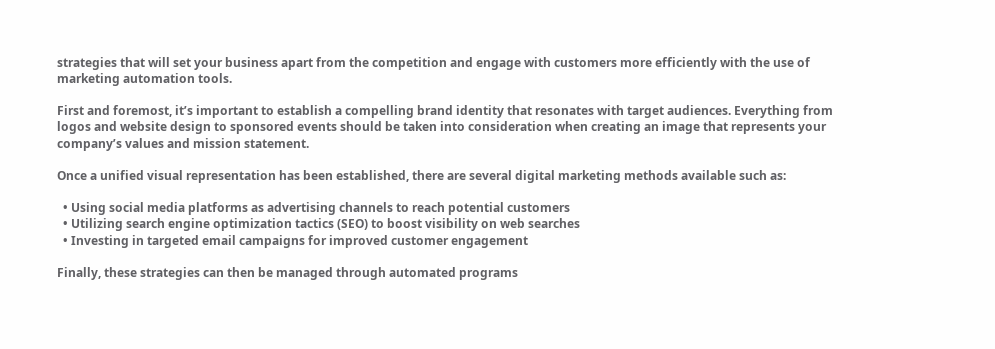strategies that will set your business apart from the competition and engage with customers more efficiently with the use of marketing automation tools.

First and foremost, it’s important to establish a compelling brand identity that resonates with target audiences. Everything from logos and website design to sponsored events should be taken into consideration when creating an image that represents your company’s values and mission statement.

Once a unified visual representation has been established, there are several digital marketing methods available such as:

  • Using social media platforms as advertising channels to reach potential customers
  • Utilizing search engine optimization tactics (SEO) to boost visibility on web searches
  • Investing in targeted email campaigns for improved customer engagement

Finally, these strategies can then be managed through automated programs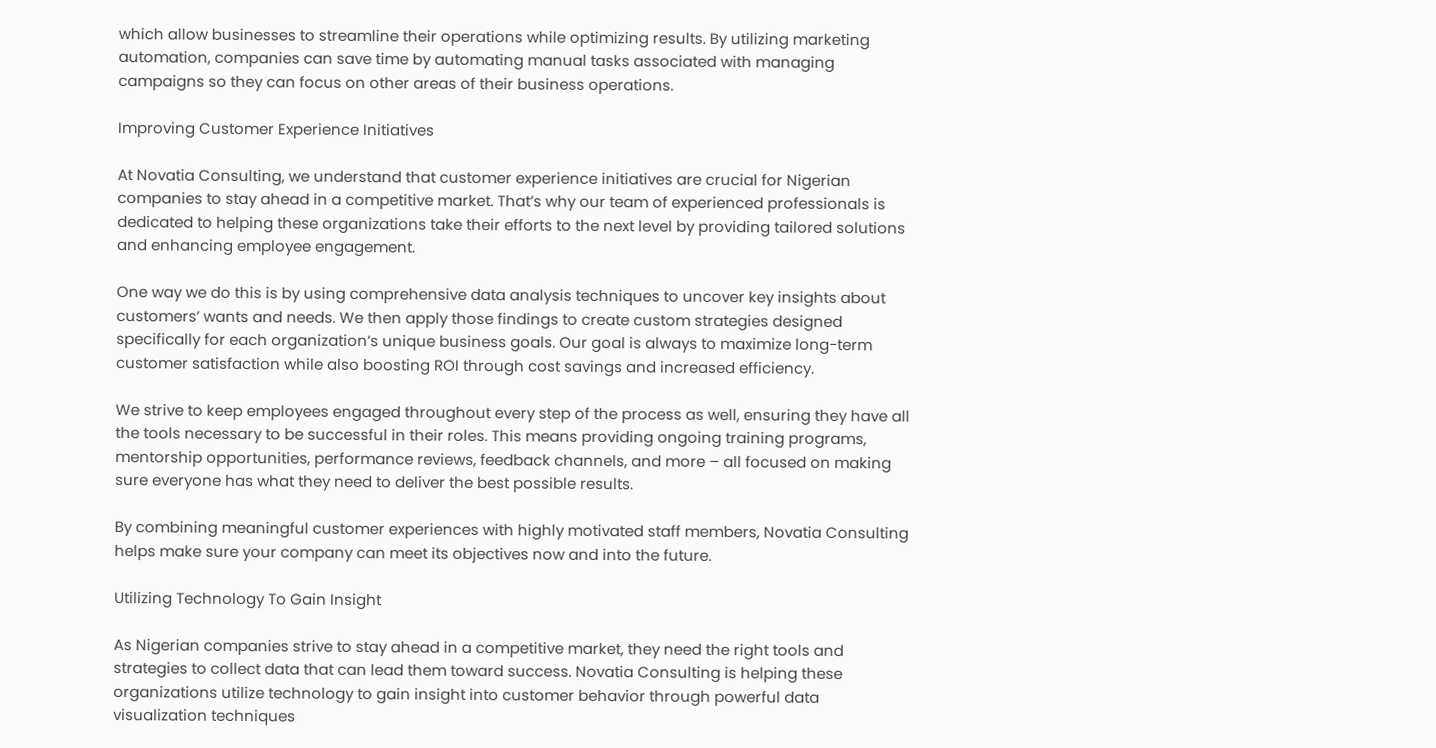which allow businesses to streamline their operations while optimizing results. By utilizing marketing automation, companies can save time by automating manual tasks associated with managing campaigns so they can focus on other areas of their business operations.

Improving Customer Experience Initiatives

At Novatia Consulting, we understand that customer experience initiatives are crucial for Nigerian companies to stay ahead in a competitive market. That’s why our team of experienced professionals is dedicated to helping these organizations take their efforts to the next level by providing tailored solutions and enhancing employee engagement.

One way we do this is by using comprehensive data analysis techniques to uncover key insights about customers’ wants and needs. We then apply those findings to create custom strategies designed specifically for each organization’s unique business goals. Our goal is always to maximize long-term customer satisfaction while also boosting ROI through cost savings and increased efficiency.

We strive to keep employees engaged throughout every step of the process as well, ensuring they have all the tools necessary to be successful in their roles. This means providing ongoing training programs, mentorship opportunities, performance reviews, feedback channels, and more – all focused on making sure everyone has what they need to deliver the best possible results.

By combining meaningful customer experiences with highly motivated staff members, Novatia Consulting helps make sure your company can meet its objectives now and into the future.

Utilizing Technology To Gain Insight

As Nigerian companies strive to stay ahead in a competitive market, they need the right tools and strategies to collect data that can lead them toward success. Novatia Consulting is helping these organizations utilize technology to gain insight into customer behavior through powerful data visualization techniques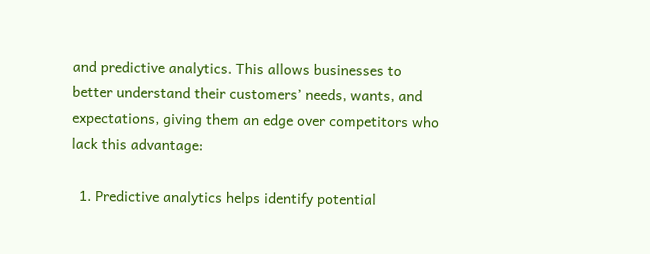and predictive analytics. This allows businesses to better understand their customers’ needs, wants, and expectations, giving them an edge over competitors who lack this advantage:

  1. Predictive analytics helps identify potential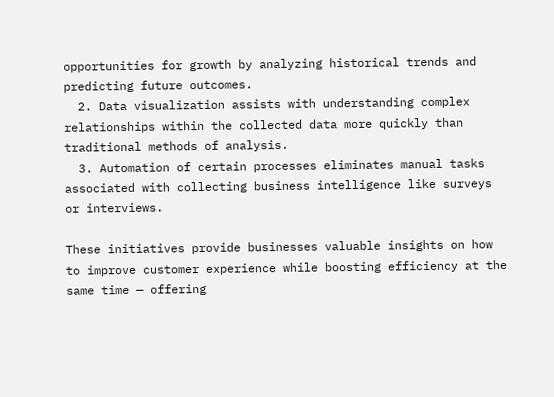opportunities for growth by analyzing historical trends and predicting future outcomes.
  2. Data visualization assists with understanding complex relationships within the collected data more quickly than traditional methods of analysis.
  3. Automation of certain processes eliminates manual tasks associated with collecting business intelligence like surveys or interviews.

These initiatives provide businesses valuable insights on how to improve customer experience while boosting efficiency at the same time — offering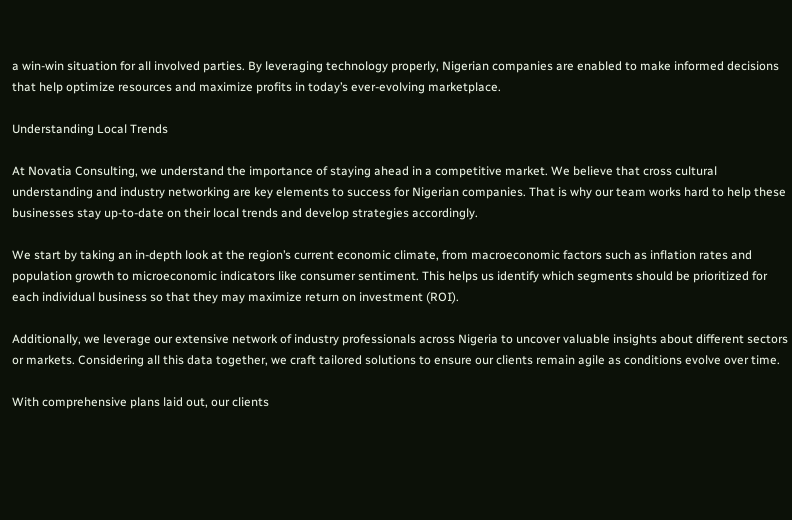a win-win situation for all involved parties. By leveraging technology properly, Nigerian companies are enabled to make informed decisions that help optimize resources and maximize profits in today’s ever-evolving marketplace.

Understanding Local Trends

At Novatia Consulting, we understand the importance of staying ahead in a competitive market. We believe that cross cultural understanding and industry networking are key elements to success for Nigerian companies. That is why our team works hard to help these businesses stay up-to-date on their local trends and develop strategies accordingly.

We start by taking an in-depth look at the region’s current economic climate, from macroeconomic factors such as inflation rates and population growth to microeconomic indicators like consumer sentiment. This helps us identify which segments should be prioritized for each individual business so that they may maximize return on investment (ROI).

Additionally, we leverage our extensive network of industry professionals across Nigeria to uncover valuable insights about different sectors or markets. Considering all this data together, we craft tailored solutions to ensure our clients remain agile as conditions evolve over time.

With comprehensive plans laid out, our clients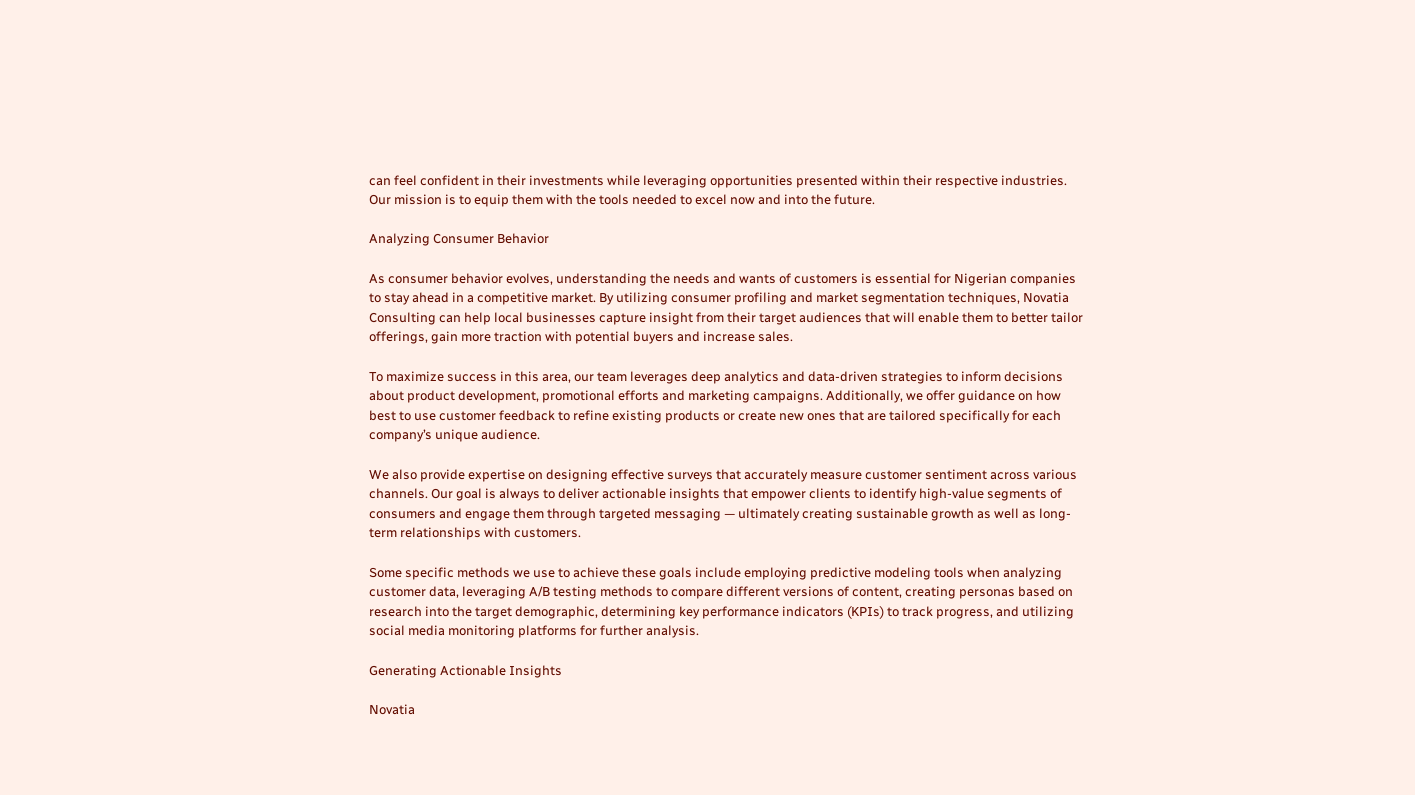can feel confident in their investments while leveraging opportunities presented within their respective industries. Our mission is to equip them with the tools needed to excel now and into the future.

Analyzing Consumer Behavior

As consumer behavior evolves, understanding the needs and wants of customers is essential for Nigerian companies to stay ahead in a competitive market. By utilizing consumer profiling and market segmentation techniques, Novatia Consulting can help local businesses capture insight from their target audiences that will enable them to better tailor offerings, gain more traction with potential buyers and increase sales.

To maximize success in this area, our team leverages deep analytics and data-driven strategies to inform decisions about product development, promotional efforts and marketing campaigns. Additionally, we offer guidance on how best to use customer feedback to refine existing products or create new ones that are tailored specifically for each company’s unique audience.

We also provide expertise on designing effective surveys that accurately measure customer sentiment across various channels. Our goal is always to deliver actionable insights that empower clients to identify high-value segments of consumers and engage them through targeted messaging — ultimately creating sustainable growth as well as long-term relationships with customers.

Some specific methods we use to achieve these goals include employing predictive modeling tools when analyzing customer data, leveraging A/B testing methods to compare different versions of content, creating personas based on research into the target demographic, determining key performance indicators (KPIs) to track progress, and utilizing social media monitoring platforms for further analysis.

Generating Actionable Insights

Novatia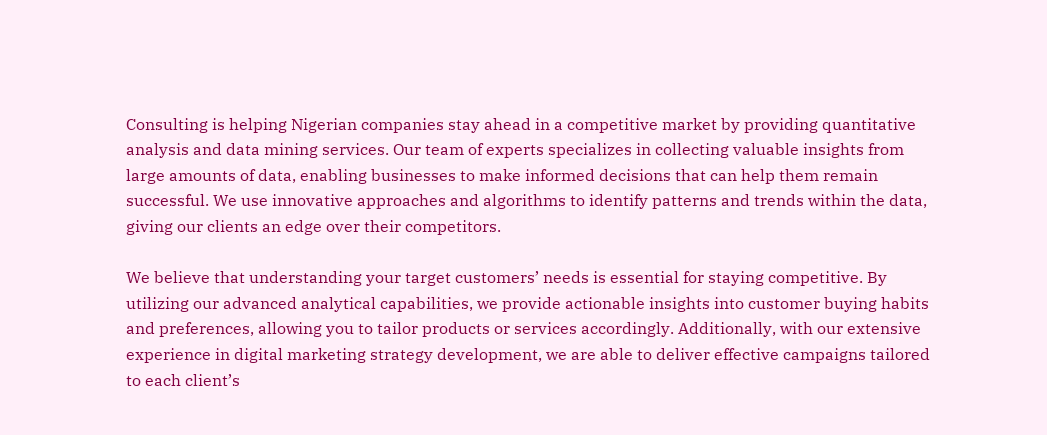Consulting is helping Nigerian companies stay ahead in a competitive market by providing quantitative analysis and data mining services. Our team of experts specializes in collecting valuable insights from large amounts of data, enabling businesses to make informed decisions that can help them remain successful. We use innovative approaches and algorithms to identify patterns and trends within the data, giving our clients an edge over their competitors.

We believe that understanding your target customers’ needs is essential for staying competitive. By utilizing our advanced analytical capabilities, we provide actionable insights into customer buying habits and preferences, allowing you to tailor products or services accordingly. Additionally, with our extensive experience in digital marketing strategy development, we are able to deliver effective campaigns tailored to each client’s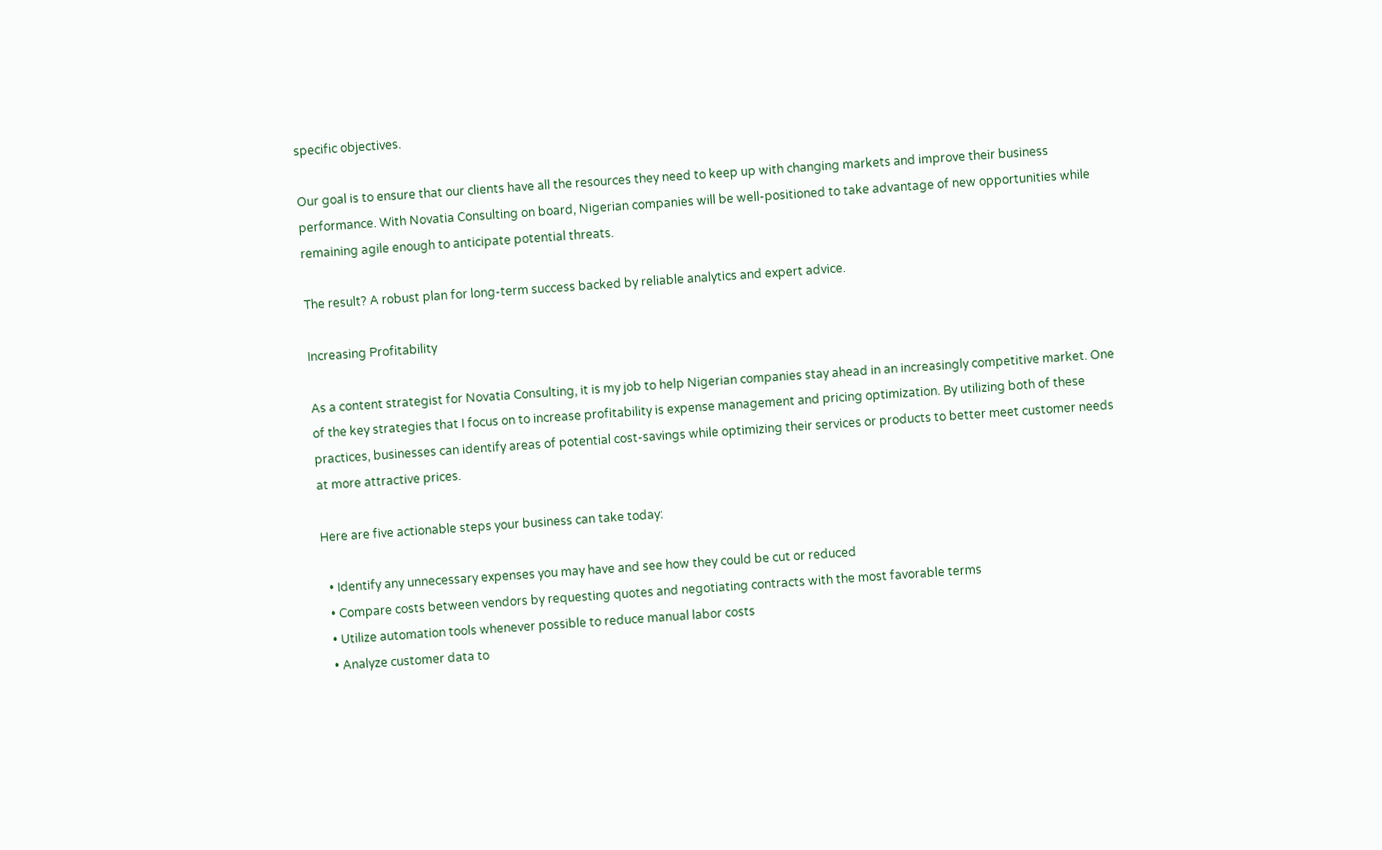specific objectives.

Our goal is to ensure that our clients have all the resources they need to keep up with changing markets and improve their business performance. With Novatia Consulting on board, Nigerian companies will be well-positioned to take advantage of new opportunities while remaining agile enough to anticipate potential threats.

The result? A robust plan for long-term success backed by reliable analytics and expert advice.

Increasing Profitability

As a content strategist for Novatia Consulting, it is my job to help Nigerian companies stay ahead in an increasingly competitive market. One of the key strategies that I focus on to increase profitability is expense management and pricing optimization. By utilizing both of these practices, businesses can identify areas of potential cost-savings while optimizing their services or products to better meet customer needs at more attractive prices.

Here are five actionable steps your business can take today:

  • Identify any unnecessary expenses you may have and see how they could be cut or reduced
  • Compare costs between vendors by requesting quotes and negotiating contracts with the most favorable terms
  • Utilize automation tools whenever possible to reduce manual labor costs
  • Analyze customer data to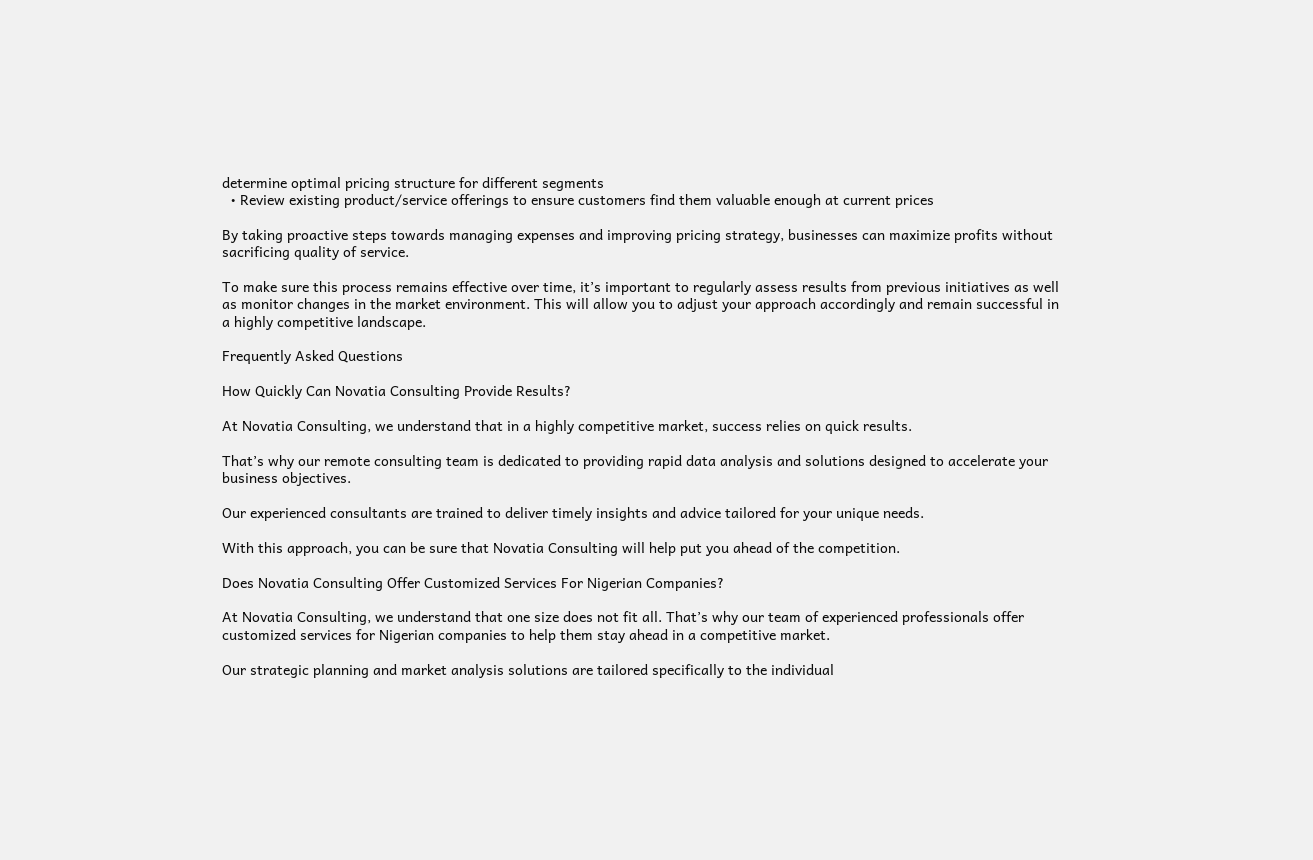determine optimal pricing structure for different segments
  • Review existing product/service offerings to ensure customers find them valuable enough at current prices

By taking proactive steps towards managing expenses and improving pricing strategy, businesses can maximize profits without sacrificing quality of service.

To make sure this process remains effective over time, it’s important to regularly assess results from previous initiatives as well as monitor changes in the market environment. This will allow you to adjust your approach accordingly and remain successful in a highly competitive landscape.

Frequently Asked Questions

How Quickly Can Novatia Consulting Provide Results?

At Novatia Consulting, we understand that in a highly competitive market, success relies on quick results.

That’s why our remote consulting team is dedicated to providing rapid data analysis and solutions designed to accelerate your business objectives.

Our experienced consultants are trained to deliver timely insights and advice tailored for your unique needs.

With this approach, you can be sure that Novatia Consulting will help put you ahead of the competition.

Does Novatia Consulting Offer Customized Services For Nigerian Companies?

At Novatia Consulting, we understand that one size does not fit all. That’s why our team of experienced professionals offer customized services for Nigerian companies to help them stay ahead in a competitive market.

Our strategic planning and market analysis solutions are tailored specifically to the individual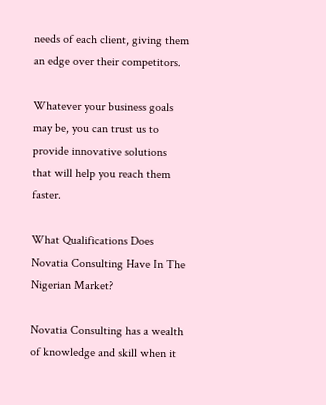needs of each client, giving them an edge over their competitors.

Whatever your business goals may be, you can trust us to provide innovative solutions that will help you reach them faster.

What Qualifications Does Novatia Consulting Have In The Nigerian Market?

Novatia Consulting has a wealth of knowledge and skill when it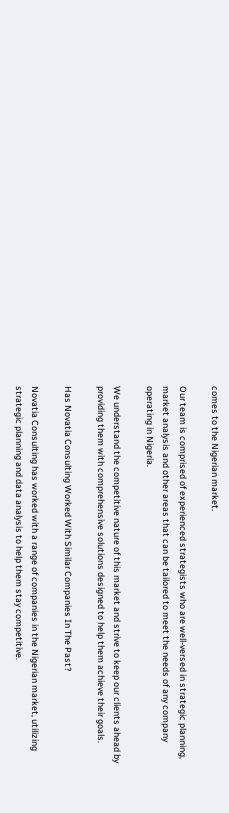comes to the Nigerian market.

Our team is comprised of experienced strategists who are well-versed in strategic planning, market analysis and other areas that can be tailored to meet the needs of any company operating in Nigeria.

We understand the competitive nature of this market and strive to keep our clients ahead by providing them with comprehensive solutions designed to help them achieve their goals.

Has Novatia Consulting Worked With Similar Companies In The Past?

Novatia Consulting has worked with a range of companies in the Nigerian market, utilizing strategic planning and data analysis to help them stay competitive.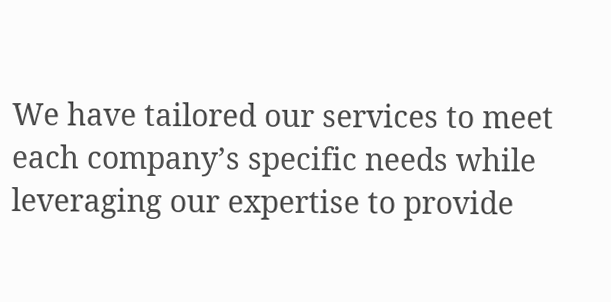We have tailored our services to meet each company’s specific needs while leveraging our expertise to provide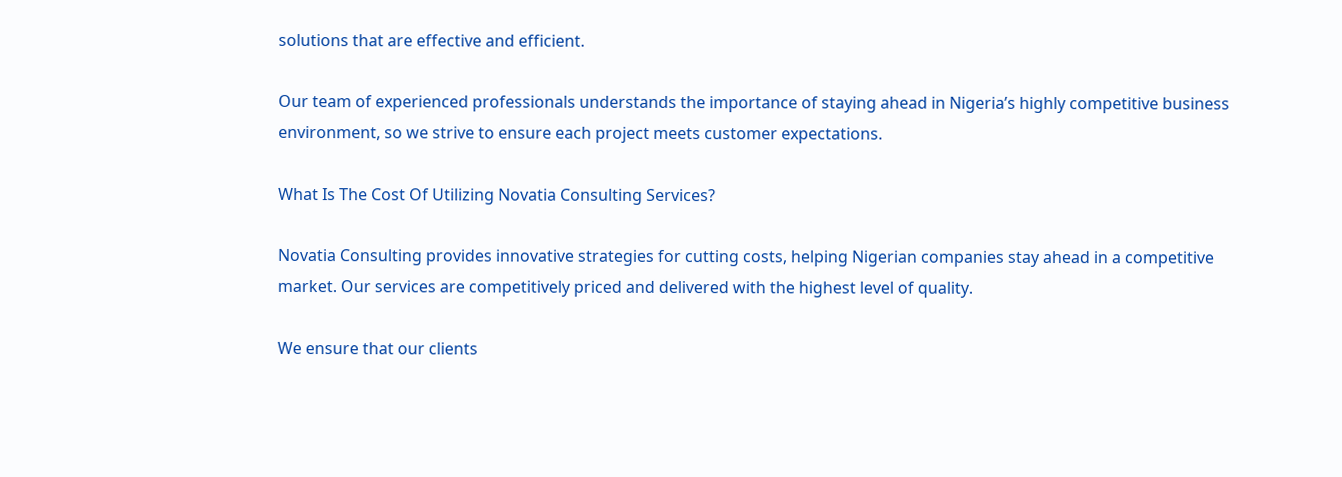solutions that are effective and efficient.

Our team of experienced professionals understands the importance of staying ahead in Nigeria’s highly competitive business environment, so we strive to ensure each project meets customer expectations.

What Is The Cost Of Utilizing Novatia Consulting Services?

Novatia Consulting provides innovative strategies for cutting costs, helping Nigerian companies stay ahead in a competitive market. Our services are competitively priced and delivered with the highest level of quality.

We ensure that our clients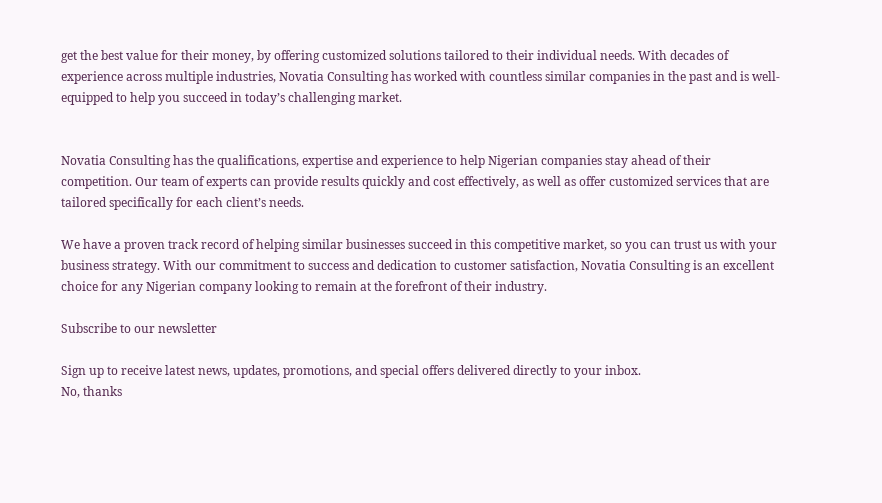get the best value for their money, by offering customized solutions tailored to their individual needs. With decades of experience across multiple industries, Novatia Consulting has worked with countless similar companies in the past and is well-equipped to help you succeed in today’s challenging market.


Novatia Consulting has the qualifications, expertise and experience to help Nigerian companies stay ahead of their competition. Our team of experts can provide results quickly and cost effectively, as well as offer customized services that are tailored specifically for each client’s needs.

We have a proven track record of helping similar businesses succeed in this competitive market, so you can trust us with your business strategy. With our commitment to success and dedication to customer satisfaction, Novatia Consulting is an excellent choice for any Nigerian company looking to remain at the forefront of their industry.

Subscribe to our newsletter

Sign up to receive latest news, updates, promotions, and special offers delivered directly to your inbox.
No, thanks